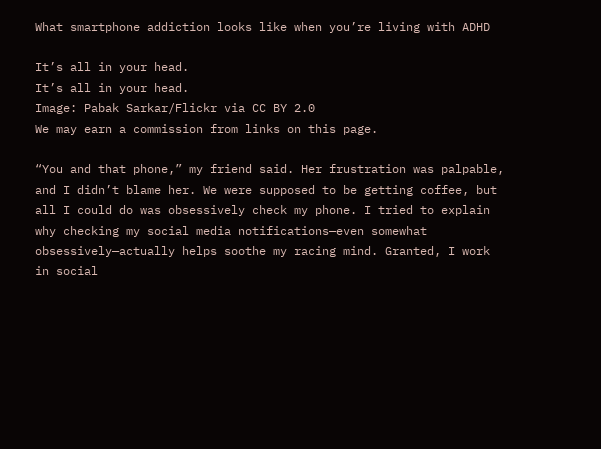What smartphone addiction looks like when you’re living with ADHD

It’s all in your head.
It’s all in your head.
Image: Pabak Sarkar/Flickr via CC BY 2.0
We may earn a commission from links on this page.

“You and that phone,” my friend said. Her frustration was palpable, and I didn’t blame her. We were supposed to be getting coffee, but all I could do was obsessively check my phone. I tried to explain why checking my social media notifications—even somewhat obsessively—actually helps soothe my racing mind. Granted, I work in social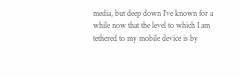media, but deep down I’ve known for a while now that the level to which I am tethered to my mobile device is by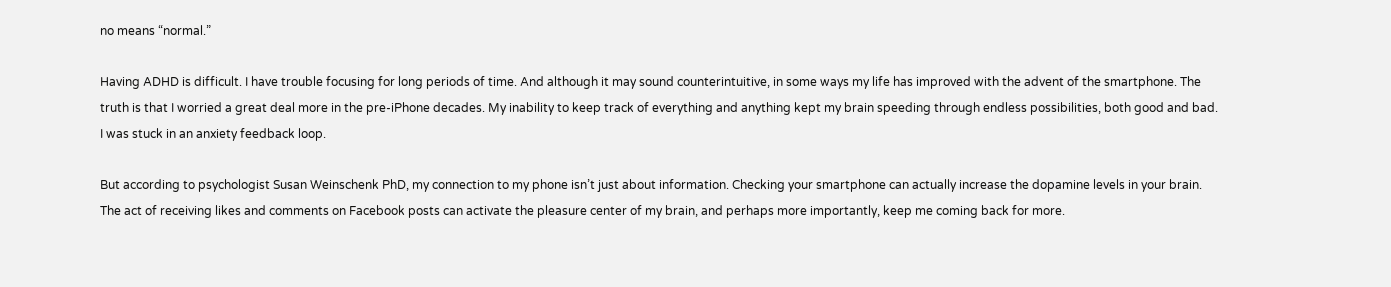no means “normal.”

Having ADHD is difficult. I have trouble focusing for long periods of time. And although it may sound counterintuitive, in some ways my life has improved with the advent of the smartphone. The truth is that I worried a great deal more in the pre-iPhone decades. My inability to keep track of everything and anything kept my brain speeding through endless possibilities, both good and bad. I was stuck in an anxiety feedback loop.

But according to psychologist Susan Weinschenk PhD, my connection to my phone isn’t just about information. Checking your smartphone can actually increase the dopamine levels in your brain. The act of receiving likes and comments on Facebook posts can activate the pleasure center of my brain, and perhaps more importantly, keep me coming back for more.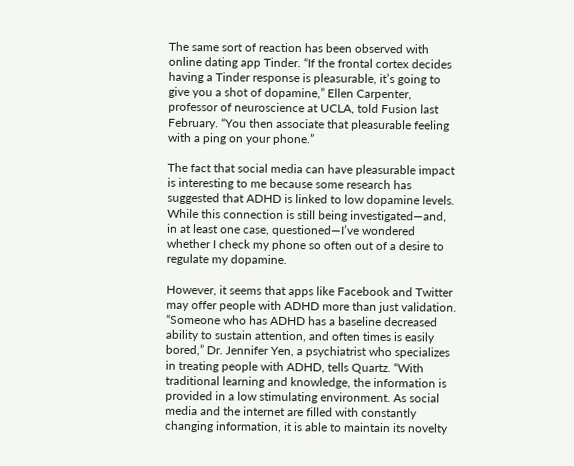The same sort of reaction has been observed with online dating app Tinder. “If the frontal cortex decides having a Tinder response is pleasurable, it’s going to give you a shot of dopamine,” Ellen Carpenter, professor of neuroscience at UCLA, told Fusion last February. “You then associate that pleasurable feeling with a ping on your phone.”

The fact that social media can have pleasurable impact is interesting to me because some research has suggested that ADHD is linked to low dopamine levels. While this connection is still being investigated—and, in at least one case, questioned—I’ve wondered whether I check my phone so often out of a desire to regulate my dopamine.

However, it seems that apps like Facebook and Twitter may offer people with ADHD more than just validation. “Someone who has ADHD has a baseline decreased ability to sustain attention, and often times is easily bored,” Dr. Jennifer Yen, a psychiatrist who specializes in treating people with ADHD, tells Quartz. “With traditional learning and knowledge, the information is provided in a low stimulating environment. As social media and the internet are filled with constantly changing information, it is able to maintain its novelty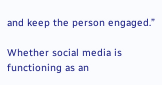and keep the person engaged.”

Whether social media is functioning as an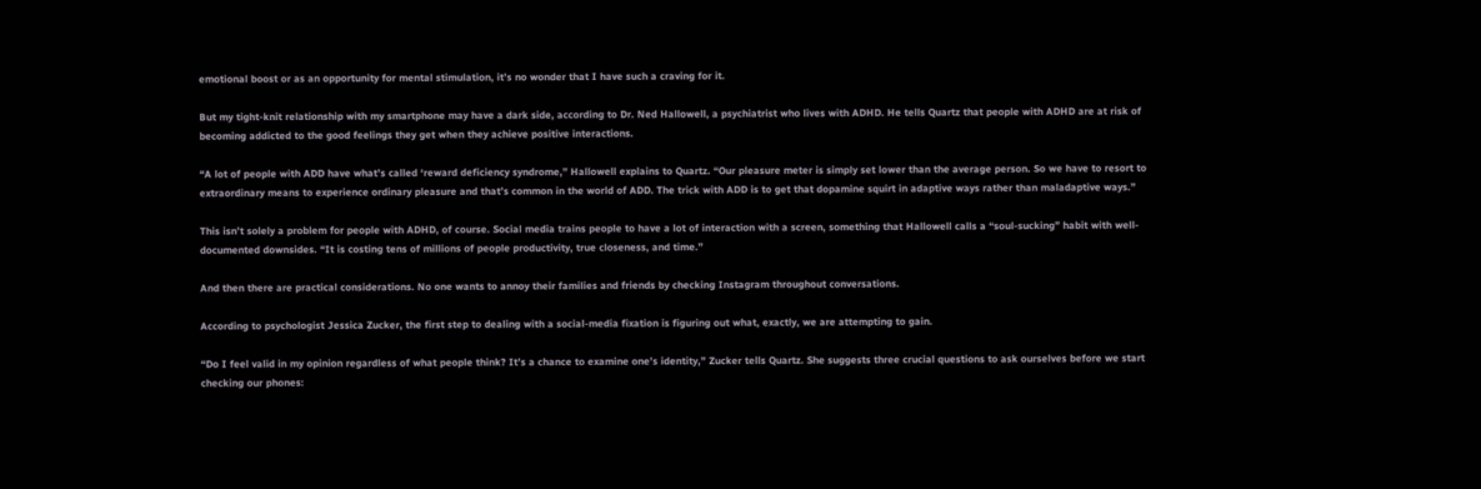emotional boost or as an opportunity for mental stimulation, it’s no wonder that I have such a craving for it.

But my tight-knit relationship with my smartphone may have a dark side, according to Dr. Ned Hallowell, a psychiatrist who lives with ADHD. He tells Quartz that people with ADHD are at risk of becoming addicted to the good feelings they get when they achieve positive interactions.

“A lot of people with ADD have what’s called ‘reward deficiency syndrome,” Hallowell explains to Quartz. “Our pleasure meter is simply set lower than the average person. So we have to resort to extraordinary means to experience ordinary pleasure and that’s common in the world of ADD. The trick with ADD is to get that dopamine squirt in adaptive ways rather than maladaptive ways.”

This isn’t solely a problem for people with ADHD, of course. Social media trains people to have a lot of interaction with a screen, something that Hallowell calls a “soul-sucking” habit with well-documented downsides. “It is costing tens of millions of people productivity, true closeness, and time.”

And then there are practical considerations. No one wants to annoy their families and friends by checking Instagram throughout conversations.

According to psychologist Jessica Zucker, the first step to dealing with a social-media fixation is figuring out what, exactly, we are attempting to gain.

“Do I feel valid in my opinion regardless of what people think? It’s a chance to examine one’s identity,” Zucker tells Quartz. She suggests three crucial questions to ask ourselves before we start checking our phones: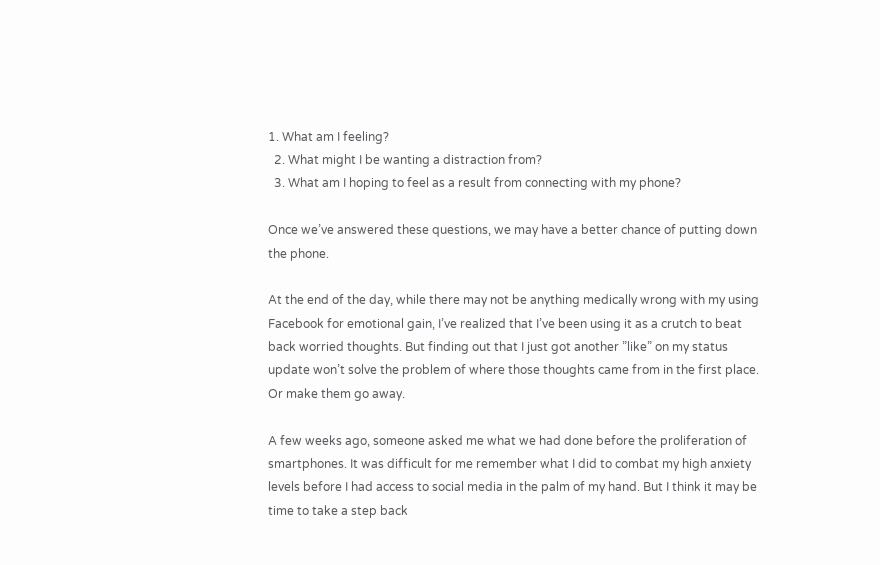1. What am I feeling?
  2. What might I be wanting a distraction from?
  3. What am I hoping to feel as a result from connecting with my phone?

Once we’ve answered these questions, we may have a better chance of putting down the phone.

At the end of the day, while there may not be anything medically wrong with my using Facebook for emotional gain, I’ve realized that I’ve been using it as a crutch to beat back worried thoughts. But finding out that I just got another ”like” on my status update won’t solve the problem of where those thoughts came from in the first place. Or make them go away.

A few weeks ago, someone asked me what we had done before the proliferation of smartphones. It was difficult for me remember what I did to combat my high anxiety levels before I had access to social media in the palm of my hand. But I think it may be time to take a step back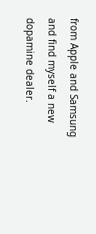from Apple and Samsung and find myself a new dopamine dealer.